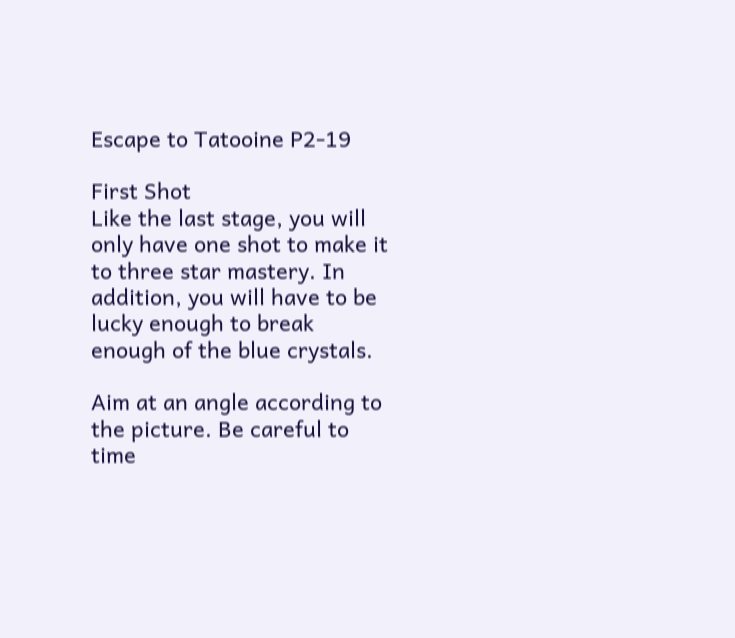Escape to Tatooine P2-19

First Shot
Like the last stage, you will only have one shot to make it to three star mastery. In addition, you will have to be lucky enough to break enough of the blue crystals.

Aim at an angle according to the picture. Be careful to time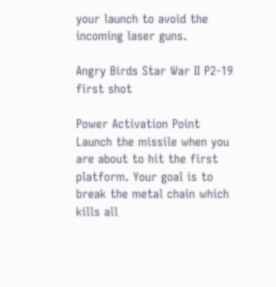your launch to avoid the incoming laser guns.

Angry Birds Star War II P2-19 first shot

Power Activation Point
Launch the missile when you are about to hit the first platform. Your goal is to break the metal chain which kills all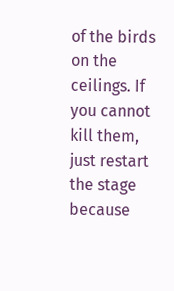of the birds on the ceilings. If you cannot kill them, just restart the stage because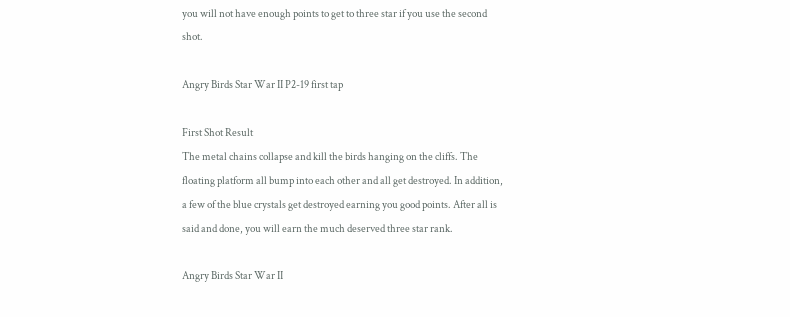you will not have enough points to get to three star if you use the second shot.

Angry Birds Star War II P2-19 first tap

First Shot Result
The metal chains collapse and kill the birds hanging on the cliffs. The floating platform all bump into each other and all get destroyed. In addition, a few of the blue crystals get destroyed earning you good points. After all is said and done, you will earn the much deserved three star rank.

Angry Birds Star War II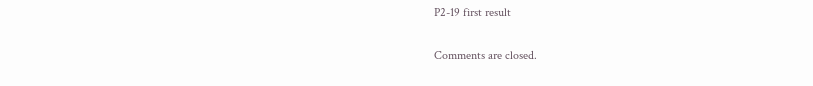P2-19 first result

Comments are closed.